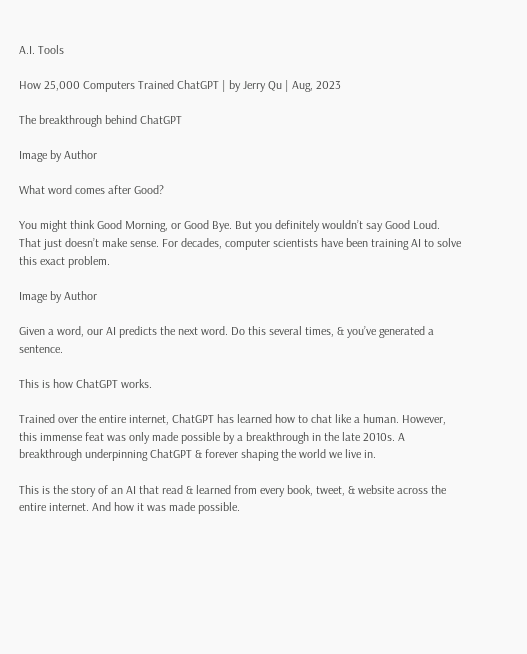A.I. Tools

How 25,000 Computers Trained ChatGPT | by Jerry Qu | Aug, 2023

The breakthrough behind ChatGPT

Image by Author

What word comes after Good?

You might think Good Morning, or Good Bye. But you definitely wouldn’t say Good Loud. That just doesn’t make sense. For decades, computer scientists have been training AI to solve this exact problem.

Image by Author

Given a word, our AI predicts the next word. Do this several times, & you’ve generated a sentence.

This is how ChatGPT works.

Trained over the entire internet, ChatGPT has learned how to chat like a human. However, this immense feat was only made possible by a breakthrough in the late 2010s. A breakthrough underpinning ChatGPT & forever shaping the world we live in.

This is the story of an AI that read & learned from every book, tweet, & website across the entire internet. And how it was made possible.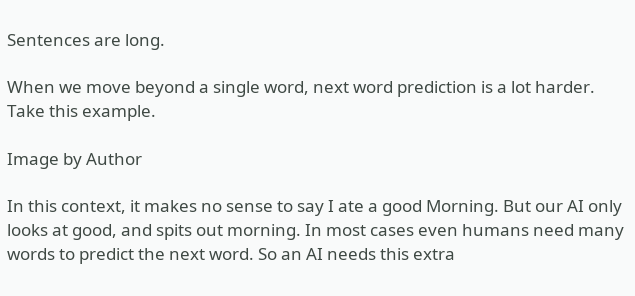Sentences are long.

When we move beyond a single word, next word prediction is a lot harder. Take this example.

Image by Author

In this context, it makes no sense to say I ate a good Morning. But our AI only looks at good, and spits out morning. In most cases even humans need many words to predict the next word. So an AI needs this extra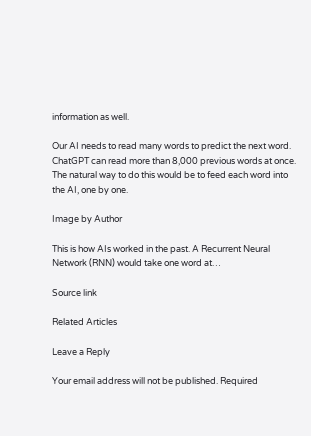information as well.

Our AI needs to read many words to predict the next word. ChatGPT can read more than 8,000 previous words at once. The natural way to do this would be to feed each word into the AI, one by one.

Image by Author

This is how AIs worked in the past. A Recurrent Neural Network (RNN) would take one word at…

Source link

Related Articles

Leave a Reply

Your email address will not be published. Required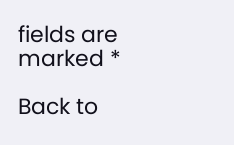fields are marked *

Back to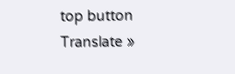top button
Translate »